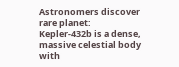Astronomers discover rare planet: Kepler-432b is a dense, massive celestial body with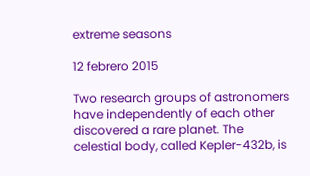extreme seasons

12 febrero 2015

Two research groups of astronomers have independently of each other discovered a rare planet. The celestial body, called Kepler-432b, is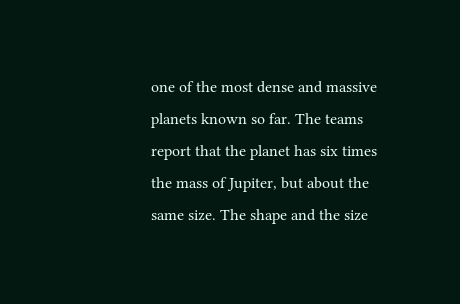one of the most dense and massive planets known so far. The teams report that the planet has six times the mass of Jupiter, but about the same size. The shape and the size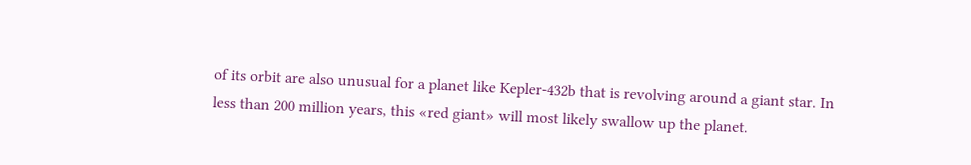of its orbit are also unusual for a planet like Kepler-432b that is revolving around a giant star. In less than 200 million years, this «red giant» will most likely swallow up the planet.